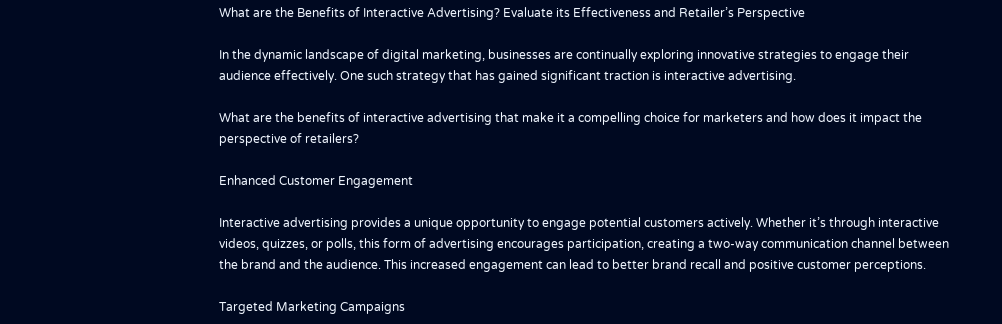What are the Benefits of Interactive Advertising? Evaluate its Effectiveness and Retailer’s Perspective

In the dynamic landscape of digital marketing, businesses are continually exploring innovative strategies to engage their audience effectively. One such strategy that has gained significant traction is interactive advertising.

What are the benefits of interactive advertising that make it a compelling choice for marketers and how does it impact the perspective of retailers?

Enhanced Customer Engagement

Interactive advertising provides a unique opportunity to engage potential customers actively. Whether it’s through interactive videos, quizzes, or polls, this form of advertising encourages participation, creating a two-way communication channel between the brand and the audience. This increased engagement can lead to better brand recall and positive customer perceptions.

Targeted Marketing Campaigns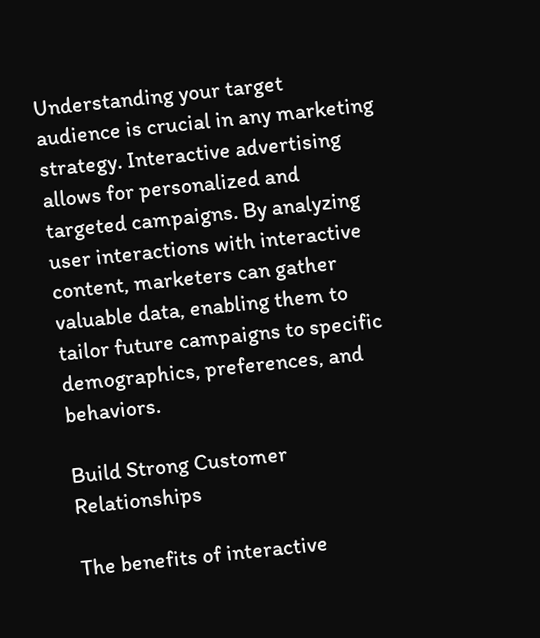Understanding your target audience is crucial in any marketing strategy. Interactive advertising allows for personalized and targeted campaigns. By analyzing user interactions with interactive content, marketers can gather valuable data, enabling them to tailor future campaigns to specific demographics, preferences, and behaviors.

Build Strong Customer Relationships

The benefits of interactive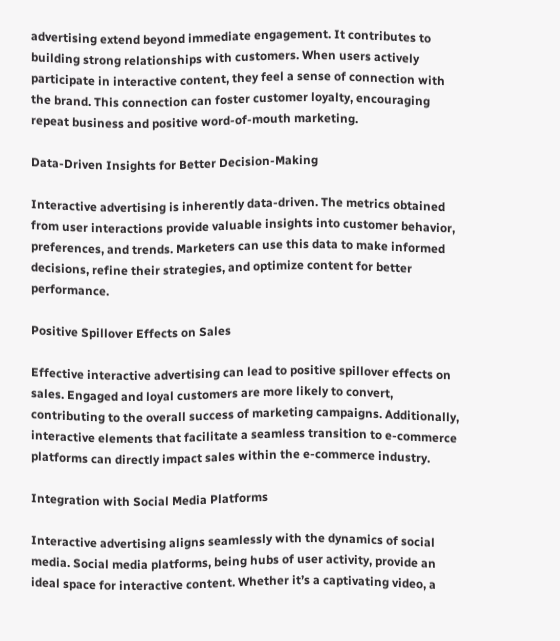advertising extend beyond immediate engagement. It contributes to building strong relationships with customers. When users actively participate in interactive content, they feel a sense of connection with the brand. This connection can foster customer loyalty, encouraging repeat business and positive word-of-mouth marketing.

Data-Driven Insights for Better Decision-Making

Interactive advertising is inherently data-driven. The metrics obtained from user interactions provide valuable insights into customer behavior, preferences, and trends. Marketers can use this data to make informed decisions, refine their strategies, and optimize content for better performance.

Positive Spillover Effects on Sales

Effective interactive advertising can lead to positive spillover effects on sales. Engaged and loyal customers are more likely to convert, contributing to the overall success of marketing campaigns. Additionally, interactive elements that facilitate a seamless transition to e-commerce platforms can directly impact sales within the e-commerce industry.

Integration with Social Media Platforms

Interactive advertising aligns seamlessly with the dynamics of social media. Social media platforms, being hubs of user activity, provide an ideal space for interactive content. Whether it’s a captivating video, a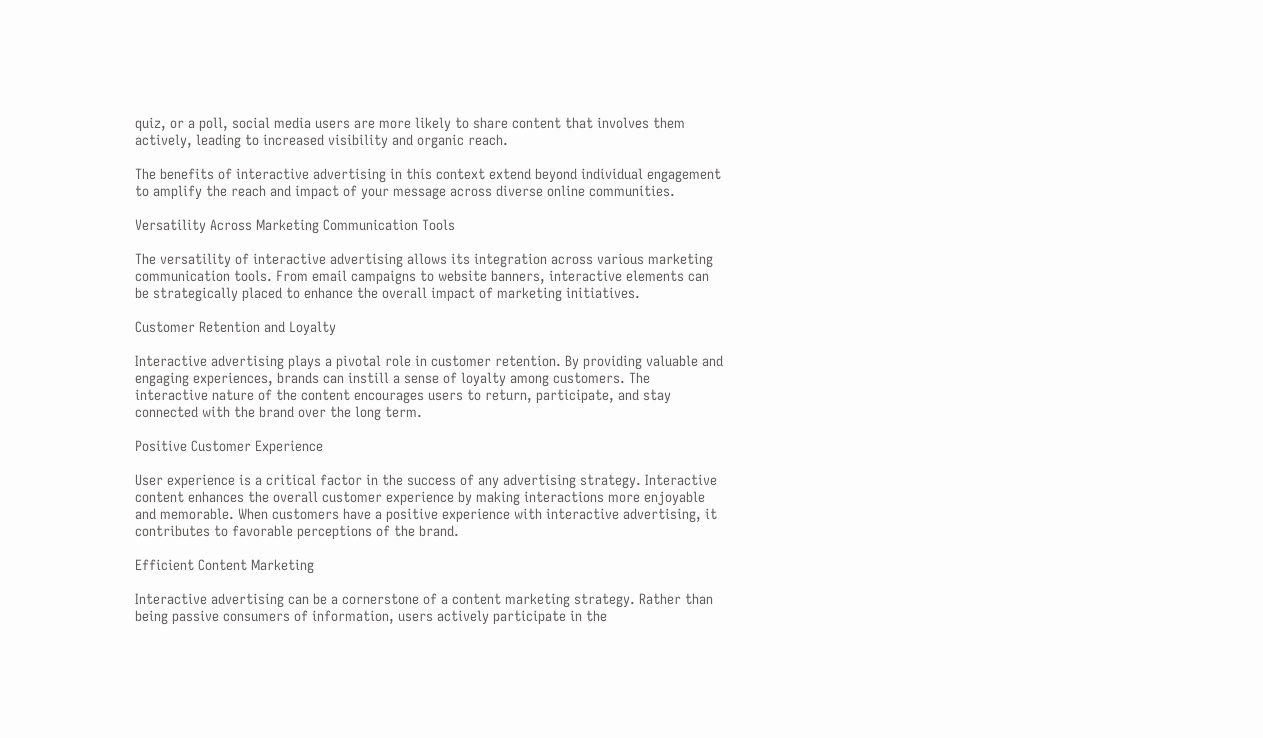quiz, or a poll, social media users are more likely to share content that involves them actively, leading to increased visibility and organic reach.

The benefits of interactive advertising in this context extend beyond individual engagement to amplify the reach and impact of your message across diverse online communities.

Versatility Across Marketing Communication Tools

The versatility of interactive advertising allows its integration across various marketing communication tools. From email campaigns to website banners, interactive elements can be strategically placed to enhance the overall impact of marketing initiatives.

Customer Retention and Loyalty

Interactive advertising plays a pivotal role in customer retention. By providing valuable and engaging experiences, brands can instill a sense of loyalty among customers. The interactive nature of the content encourages users to return, participate, and stay connected with the brand over the long term.

Positive Customer Experience

User experience is a critical factor in the success of any advertising strategy. Interactive content enhances the overall customer experience by making interactions more enjoyable and memorable. When customers have a positive experience with interactive advertising, it contributes to favorable perceptions of the brand.

Efficient Content Marketing

Interactive advertising can be a cornerstone of a content marketing strategy. Rather than being passive consumers of information, users actively participate in the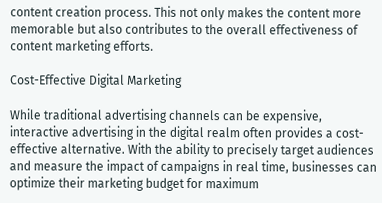content creation process. This not only makes the content more memorable but also contributes to the overall effectiveness of content marketing efforts.

Cost-Effective Digital Marketing

While traditional advertising channels can be expensive, interactive advertising in the digital realm often provides a cost-effective alternative. With the ability to precisely target audiences and measure the impact of campaigns in real time, businesses can optimize their marketing budget for maximum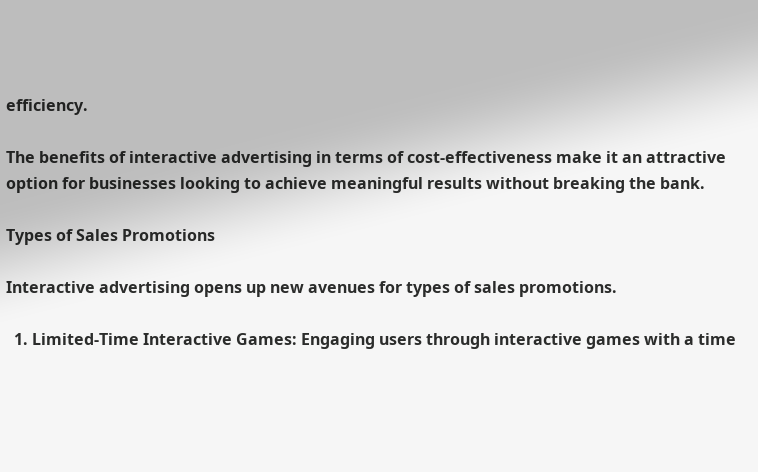efficiency.

The benefits of interactive advertising in terms of cost-effectiveness make it an attractive option for businesses looking to achieve meaningful results without breaking the bank.

Types of Sales Promotions

Interactive advertising opens up new avenues for types of sales promotions.

  1. Limited-Time Interactive Games: Engaging users through interactive games with a time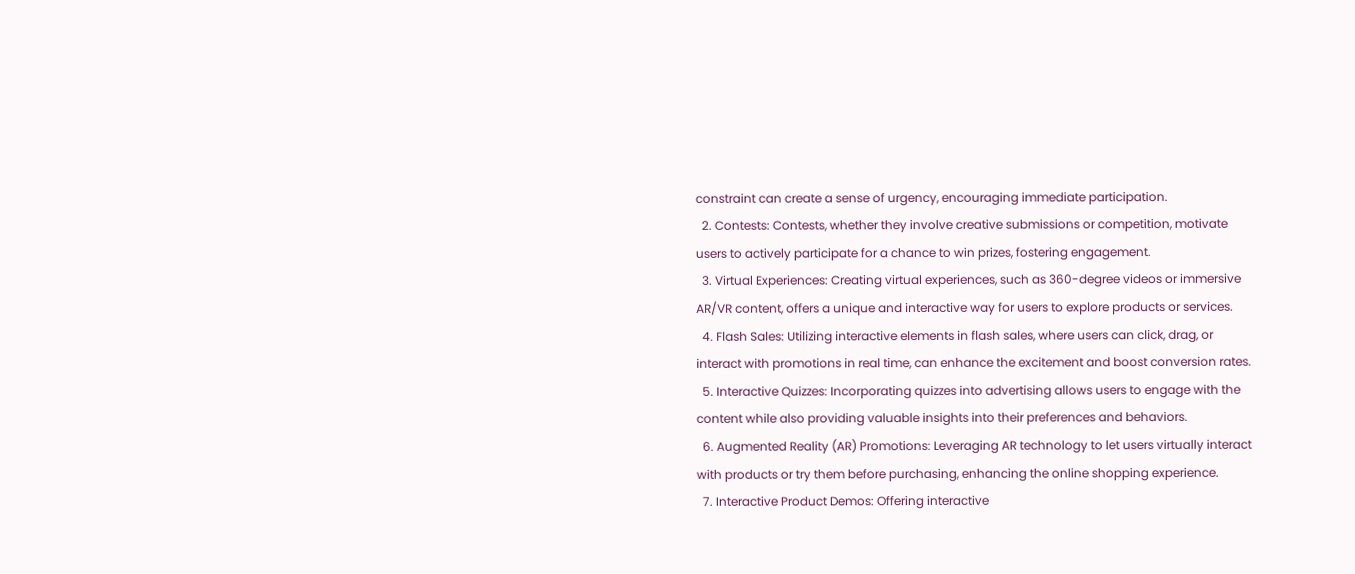constraint can create a sense of urgency, encouraging immediate participation.
  2. Contests: Contests, whether they involve creative submissions or competition, motivate users to actively participate for a chance to win prizes, fostering engagement.
  3. Virtual Experiences: Creating virtual experiences, such as 360-degree videos or immersive AR/VR content, offers a unique and interactive way for users to explore products or services.
  4. Flash Sales: Utilizing interactive elements in flash sales, where users can click, drag, or interact with promotions in real time, can enhance the excitement and boost conversion rates.
  5. Interactive Quizzes: Incorporating quizzes into advertising allows users to engage with the content while also providing valuable insights into their preferences and behaviors.
  6. Augmented Reality (AR) Promotions: Leveraging AR technology to let users virtually interact with products or try them before purchasing, enhancing the online shopping experience.
  7. Interactive Product Demos: Offering interactive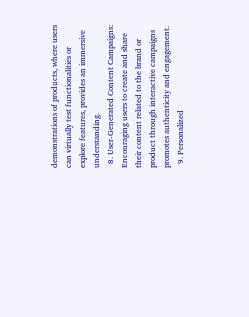demonstrations of products, where users can virtually test functionalities or explore features, provides an immersive understanding.
  8. User-Generated Content Campaigns: Encouraging users to create and share their content related to the brand or product through interactive campaigns promotes authenticity and engagement.
  9. Personalized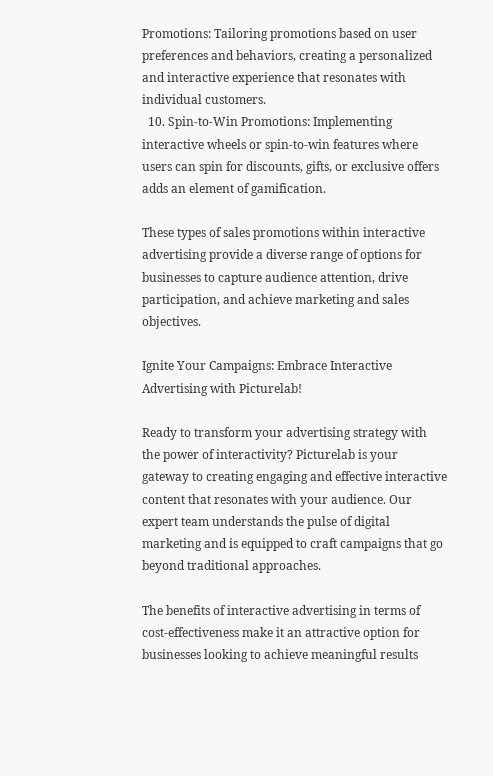Promotions: Tailoring promotions based on user preferences and behaviors, creating a personalized and interactive experience that resonates with individual customers.
  10. Spin-to-Win Promotions: Implementing interactive wheels or spin-to-win features where users can spin for discounts, gifts, or exclusive offers adds an element of gamification.

These types of sales promotions within interactive advertising provide a diverse range of options for businesses to capture audience attention, drive participation, and achieve marketing and sales objectives.

Ignite Your Campaigns: Embrace Interactive Advertising with Picturelab!

Ready to transform your advertising strategy with the power of interactivity? Picturelab is your gateway to creating engaging and effective interactive content that resonates with your audience. Our expert team understands the pulse of digital marketing and is equipped to craft campaigns that go beyond traditional approaches.

The benefits of interactive advertising in terms of cost-effectiveness make it an attractive option for businesses looking to achieve meaningful results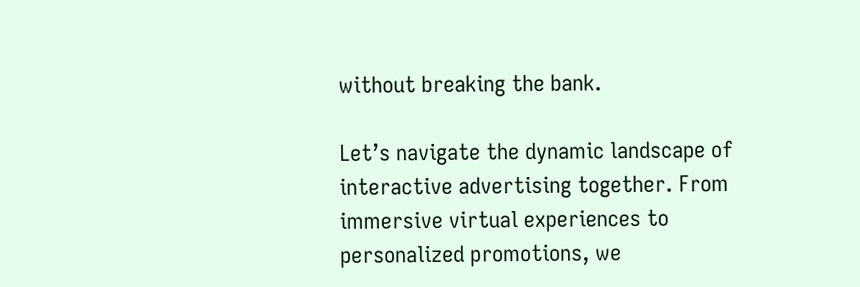without breaking the bank.

Let’s navigate the dynamic landscape of interactive advertising together. From immersive virtual experiences to personalized promotions, we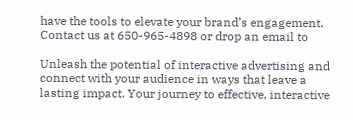have the tools to elevate your brand’s engagement. Contact us at 650-965-4898 or drop an email to

Unleash the potential of interactive advertising and connect with your audience in ways that leave a lasting impact. Your journey to effective, interactive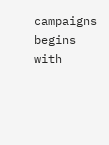campaigns begins with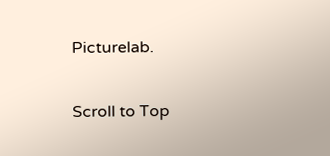Picturelab.

Scroll to Top